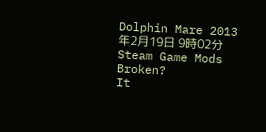Dolphin Mare 2013年2月19日 9時02分
Steam Game Mods Broken?
It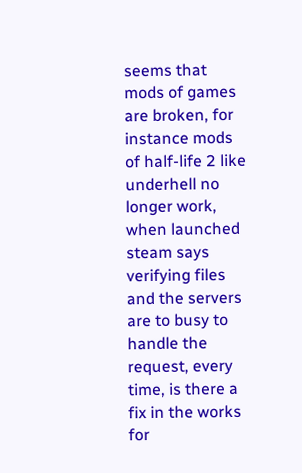seems that mods of games are broken, for instance mods of half-life 2 like underhell no longer work, when launched steam says verifying files and the servers are to busy to handle the request, every time, is there a fix in the works for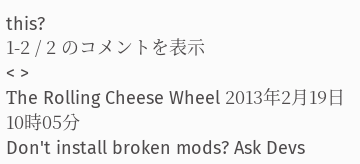this?
1-2 / 2 のコメントを表示
< >
Τhe Rolling Cheese Wheel 2013年2月19日 10時05分
Don't install broken mods? Ask Devs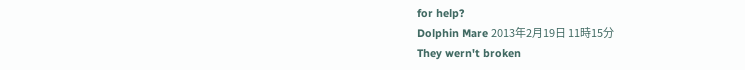for help?
Dolphin Mare 2013年2月19日 11時15分
They wern't broken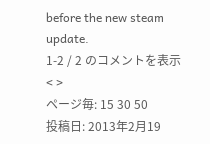before the new steam update.
1-2 / 2 のコメントを表示
< >
ページ毎: 15 30 50
投稿日: 2013年2月19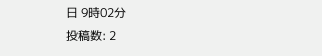日 9時02分
投稿数: 2